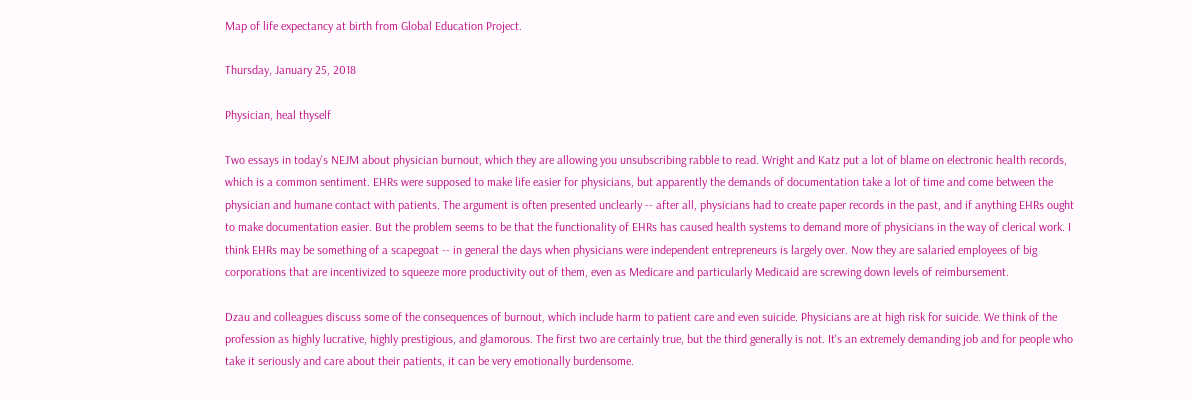Map of life expectancy at birth from Global Education Project.

Thursday, January 25, 2018

Physician, heal thyself

Two essays in today's NEJM about physician burnout, which they are allowing you unsubscribing rabble to read. Wright and Katz put a lot of blame on electronic health records, which is a common sentiment. EHRs were supposed to make life easier for physicians, but apparently the demands of documentation take a lot of time and come between the physician and humane contact with patients. The argument is often presented unclearly -- after all, physicians had to create paper records in the past, and if anything EHRs ought to make documentation easier. But the problem seems to be that the functionality of EHRs has caused health systems to demand more of physicians in the way of clerical work. I think EHRs may be something of a scapegoat -- in general the days when physicians were independent entrepreneurs is largely over. Now they are salaried employees of big corporations that are incentivized to squeeze more productivity out of them, even as Medicare and particularly Medicaid are screwing down levels of reimbursement.

Dzau and colleagues discuss some of the consequences of burnout, which include harm to patient care and even suicide. Physicians are at high risk for suicide. We think of the profession as highly lucrative, highly prestigious, and glamorous. The first two are certainly true, but the third generally is not. It's an extremely demanding job and for people who take it seriously and care about their patients, it can be very emotionally burdensome.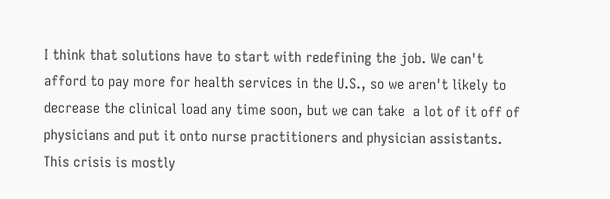I think that solutions have to start with redefining the job. We can't afford to pay more for health services in the U.S., so we aren't likely to decrease the clinical load any time soon, but we can take  a lot of it off of physicians and put it onto nurse practitioners and physician assistants. This crisis is mostly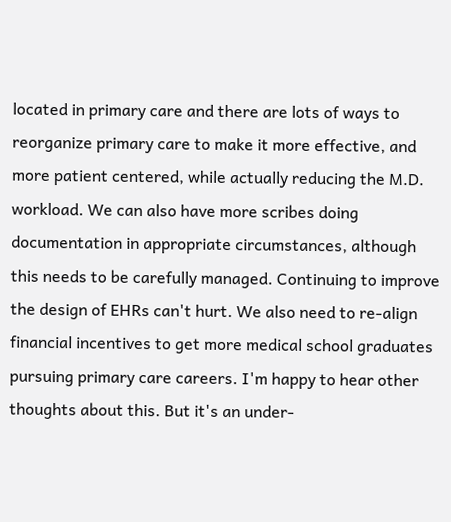located in primary care and there are lots of ways to reorganize primary care to make it more effective, and more patient centered, while actually reducing the M.D. workload. We can also have more scribes doing documentation in appropriate circumstances, although this needs to be carefully managed. Continuing to improve the design of EHRs can't hurt. We also need to re-align financial incentives to get more medical school graduates pursuing primary care careers. I'm happy to hear other thoughts about this. But it's an under-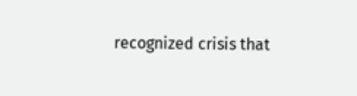recognized crisis that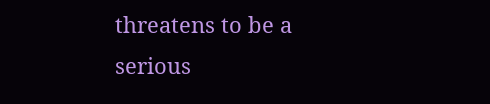threatens to be a serious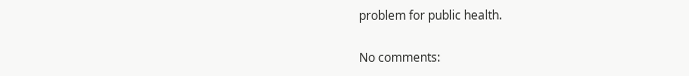problem for public health.

No comments: